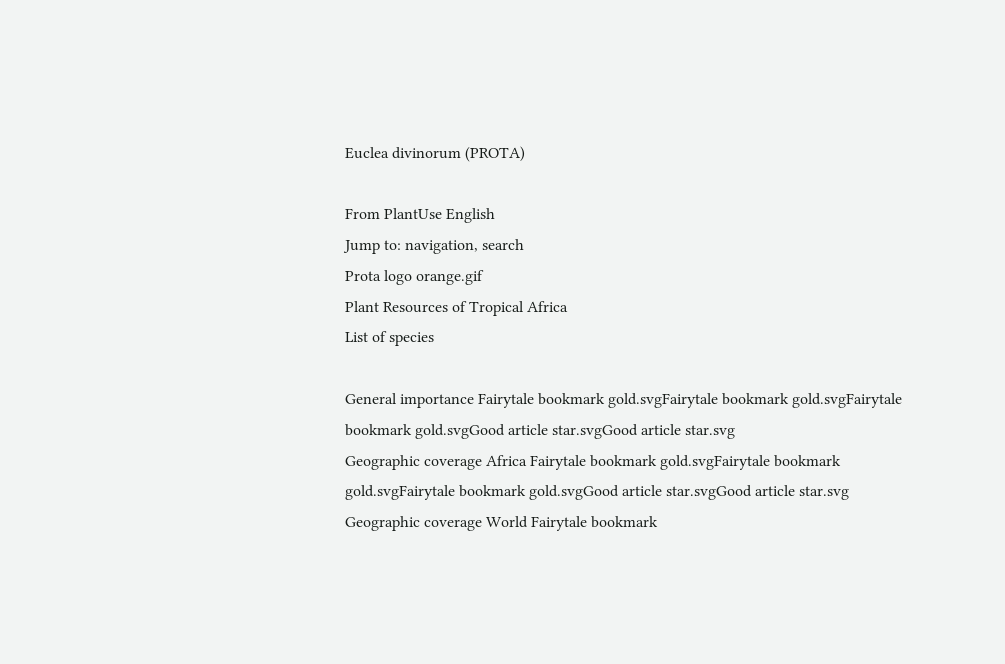Euclea divinorum (PROTA)

From PlantUse English
Jump to: navigation, search
Prota logo orange.gif
Plant Resources of Tropical Africa
List of species

General importance Fairytale bookmark gold.svgFairytale bookmark gold.svgFairytale bookmark gold.svgGood article star.svgGood article star.svg
Geographic coverage Africa Fairytale bookmark gold.svgFairytale bookmark gold.svgFairytale bookmark gold.svgGood article star.svgGood article star.svg
Geographic coverage World Fairytale bookmark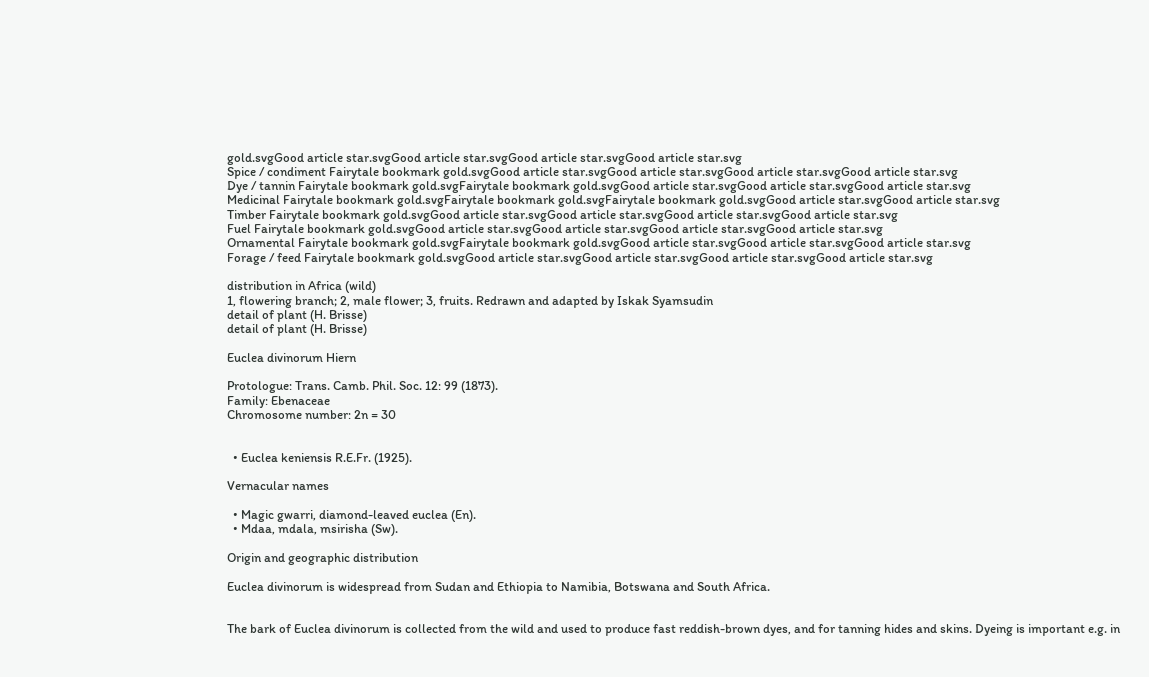gold.svgGood article star.svgGood article star.svgGood article star.svgGood article star.svg
Spice / condiment Fairytale bookmark gold.svgGood article star.svgGood article star.svgGood article star.svgGood article star.svg
Dye / tannin Fairytale bookmark gold.svgFairytale bookmark gold.svgGood article star.svgGood article star.svgGood article star.svg
Medicinal Fairytale bookmark gold.svgFairytale bookmark gold.svgFairytale bookmark gold.svgGood article star.svgGood article star.svg
Timber Fairytale bookmark gold.svgGood article star.svgGood article star.svgGood article star.svgGood article star.svg
Fuel Fairytale bookmark gold.svgGood article star.svgGood article star.svgGood article star.svgGood article star.svg
Ornamental Fairytale bookmark gold.svgFairytale bookmark gold.svgGood article star.svgGood article star.svgGood article star.svg
Forage / feed Fairytale bookmark gold.svgGood article star.svgGood article star.svgGood article star.svgGood article star.svg

distribution in Africa (wild)
1, flowering branch; 2, male flower; 3, fruits. Redrawn and adapted by Iskak Syamsudin
detail of plant (H. Brisse)
detail of plant (H. Brisse)

Euclea divinorum Hiern

Protologue: Trans. Camb. Phil. Soc. 12: 99 (1873).
Family: Ebenaceae
Chromosome number: 2n = 30


  • Euclea keniensis R.E.Fr. (1925).

Vernacular names

  • Magic gwarri, diamond-leaved euclea (En).
  • Mdaa, mdala, msirisha (Sw).

Origin and geographic distribution

Euclea divinorum is widespread from Sudan and Ethiopia to Namibia, Botswana and South Africa.


The bark of Euclea divinorum is collected from the wild and used to produce fast reddish-brown dyes, and for tanning hides and skins. Dyeing is important e.g. in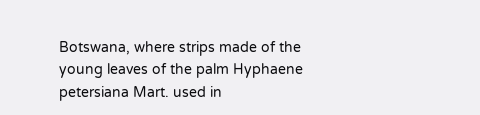Botswana, where strips made of the young leaves of the palm Hyphaene petersiana Mart. used in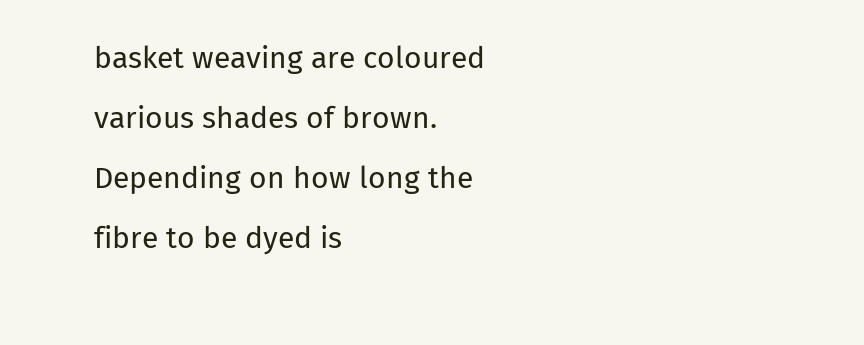basket weaving are coloured various shades of brown. Depending on how long the fibre to be dyed is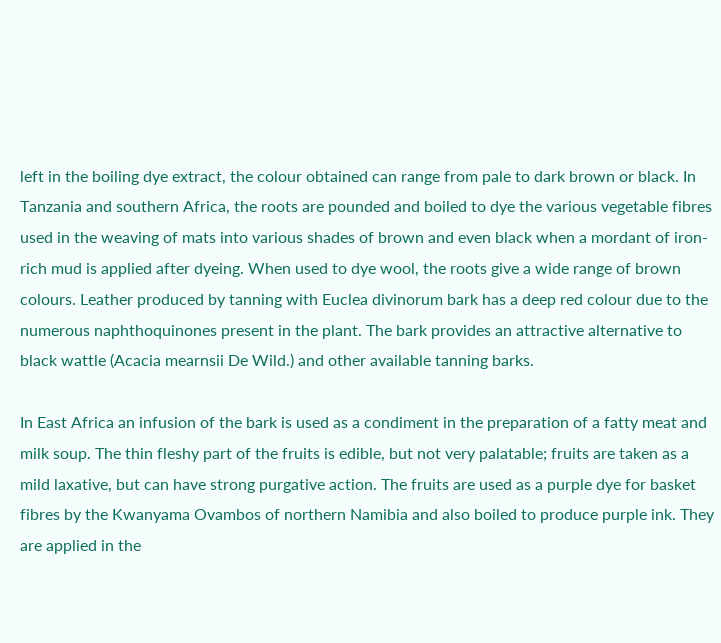left in the boiling dye extract, the colour obtained can range from pale to dark brown or black. In Tanzania and southern Africa, the roots are pounded and boiled to dye the various vegetable fibres used in the weaving of mats into various shades of brown and even black when a mordant of iron-rich mud is applied after dyeing. When used to dye wool, the roots give a wide range of brown colours. Leather produced by tanning with Euclea divinorum bark has a deep red colour due to the numerous naphthoquinones present in the plant. The bark provides an attractive alternative to black wattle (Acacia mearnsii De Wild.) and other available tanning barks.

In East Africa an infusion of the bark is used as a condiment in the preparation of a fatty meat and milk soup. The thin fleshy part of the fruits is edible, but not very palatable; fruits are taken as a mild laxative, but can have strong purgative action. The fruits are used as a purple dye for basket fibres by the Kwanyama Ovambos of northern Namibia and also boiled to produce purple ink. They are applied in the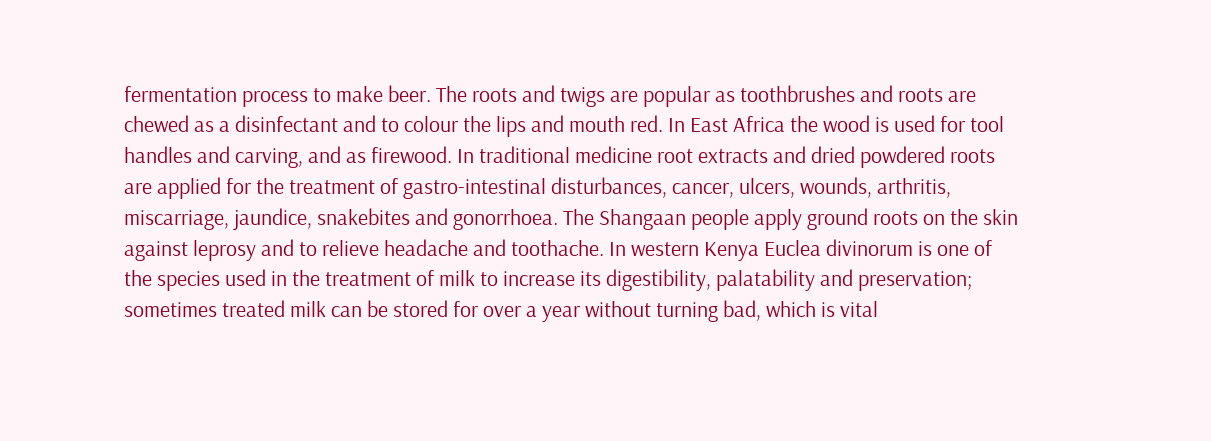fermentation process to make beer. The roots and twigs are popular as toothbrushes and roots are chewed as a disinfectant and to colour the lips and mouth red. In East Africa the wood is used for tool handles and carving, and as firewood. In traditional medicine root extracts and dried powdered roots are applied for the treatment of gastro-intestinal disturbances, cancer, ulcers, wounds, arthritis, miscarriage, jaundice, snakebites and gonorrhoea. The Shangaan people apply ground roots on the skin against leprosy and to relieve headache and toothache. In western Kenya Euclea divinorum is one of the species used in the treatment of milk to increase its digestibility, palatability and preservation; sometimes treated milk can be stored for over a year without turning bad, which is vital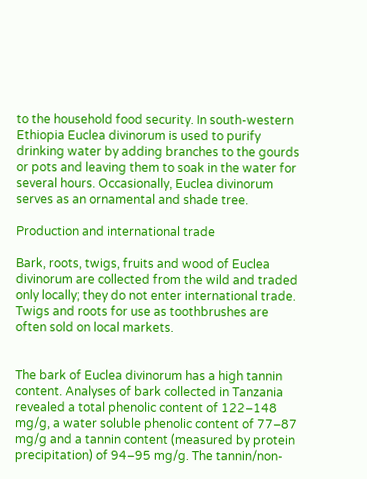to the household food security. In south-western Ethiopia Euclea divinorum is used to purify drinking water by adding branches to the gourds or pots and leaving them to soak in the water for several hours. Occasionally, Euclea divinorum serves as an ornamental and shade tree.

Production and international trade

Bark, roots, twigs, fruits and wood of Euclea divinorum are collected from the wild and traded only locally; they do not enter international trade. Twigs and roots for use as toothbrushes are often sold on local markets.


The bark of Euclea divinorum has a high tannin content. Analyses of bark collected in Tanzania revealed a total phenolic content of 122–148 mg/g, a water soluble phenolic content of 77–87 mg/g and a tannin content (measured by protein precipitation) of 94–95 mg/g. The tannin/non-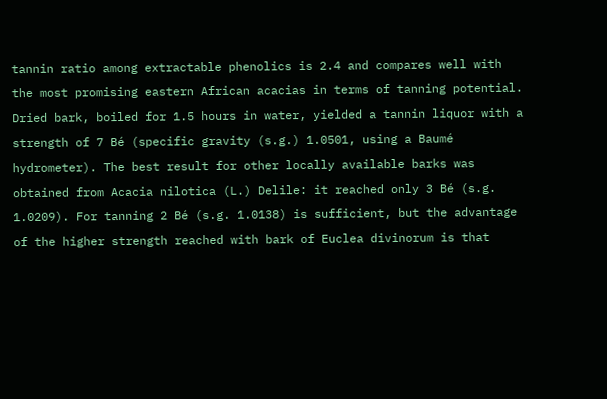tannin ratio among extractable phenolics is 2.4 and compares well with the most promising eastern African acacias in terms of tanning potential. Dried bark, boiled for 1.5 hours in water, yielded a tannin liquor with a strength of 7 Bé (specific gravity (s.g.) 1.0501, using a Baumé hydrometer). The best result for other locally available barks was obtained from Acacia nilotica (L.) Delile: it reached only 3 Bé (s.g. 1.0209). For tanning 2 Bé (s.g. 1.0138) is sufficient, but the advantage of the higher strength reached with bark of Euclea divinorum is that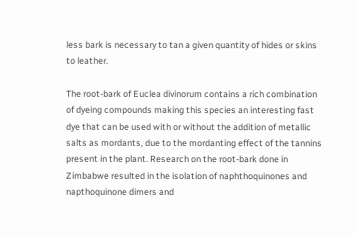less bark is necessary to tan a given quantity of hides or skins to leather.

The root-bark of Euclea divinorum contains a rich combination of dyeing compounds making this species an interesting fast dye that can be used with or without the addition of metallic salts as mordants, due to the mordanting effect of the tannins present in the plant. Research on the root-bark done in Zimbabwe resulted in the isolation of naphthoquinones and napthoquinone dimers and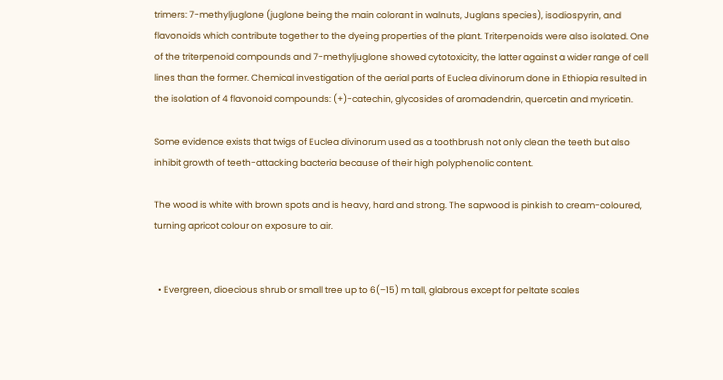trimers: 7-methyljuglone (juglone being the main colorant in walnuts, Juglans species), isodiospyrin, and flavonoids which contribute together to the dyeing properties of the plant. Triterpenoids were also isolated. One of the triterpenoid compounds and 7-methyljuglone showed cytotoxicity, the latter against a wider range of cell lines than the former. Chemical investigation of the aerial parts of Euclea divinorum done in Ethiopia resulted in the isolation of 4 flavonoid compounds: (+)-catechin, glycosides of aromadendrin, quercetin and myricetin.

Some evidence exists that twigs of Euclea divinorum used as a toothbrush not only clean the teeth but also inhibit growth of teeth-attacking bacteria because of their high polyphenolic content.

The wood is white with brown spots and is heavy, hard and strong. The sapwood is pinkish to cream-coloured, turning apricot colour on exposure to air.


  • Evergreen, dioecious shrub or small tree up to 6(–15) m tall, glabrous except for peltate scales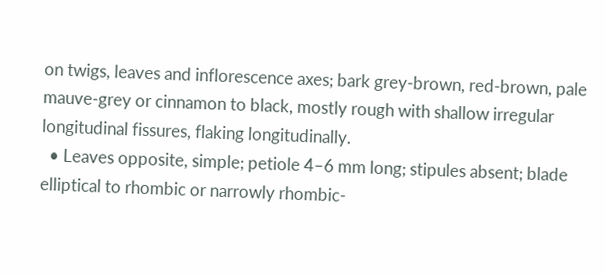on twigs, leaves and inflorescence axes; bark grey-brown, red-brown, pale mauve-grey or cinnamon to black, mostly rough with shallow irregular longitudinal fissures, flaking longitudinally.
  • Leaves opposite, simple; petiole 4–6 mm long; stipules absent; blade elliptical to rhombic or narrowly rhombic-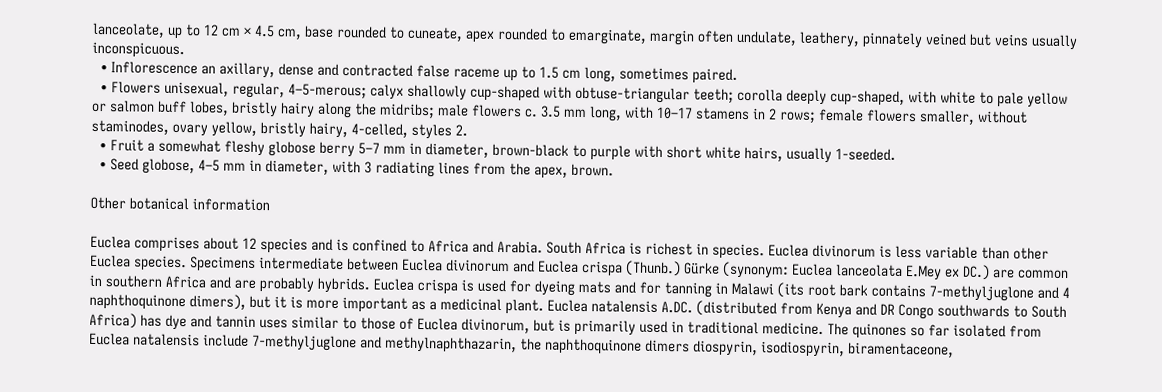lanceolate, up to 12 cm × 4.5 cm, base rounded to cuneate, apex rounded to emarginate, margin often undulate, leathery, pinnately veined but veins usually inconspicuous.
  • Inflorescence an axillary, dense and contracted false raceme up to 1.5 cm long, sometimes paired.
  • Flowers unisexual, regular, 4–5-merous; calyx shallowly cup-shaped with obtuse-triangular teeth; corolla deeply cup-shaped, with white to pale yellow or salmon buff lobes, bristly hairy along the midribs; male flowers c. 3.5 mm long, with 10–17 stamens in 2 rows; female flowers smaller, without staminodes, ovary yellow, bristly hairy, 4-celled, styles 2.
  • Fruit a somewhat fleshy globose berry 5–7 mm in diameter, brown-black to purple with short white hairs, usually 1-seeded.
  • Seed globose, 4–5 mm in diameter, with 3 radiating lines from the apex, brown.

Other botanical information

Euclea comprises about 12 species and is confined to Africa and Arabia. South Africa is richest in species. Euclea divinorum is less variable than other Euclea species. Specimens intermediate between Euclea divinorum and Euclea crispa (Thunb.) Gürke (synonym: Euclea lanceolata E.Mey ex DC.) are common in southern Africa and are probably hybrids. Euclea crispa is used for dyeing mats and for tanning in Malawi (its root bark contains 7-methyljuglone and 4 naphthoquinone dimers), but it is more important as a medicinal plant. Euclea natalensis A.DC. (distributed from Kenya and DR Congo southwards to South Africa) has dye and tannin uses similar to those of Euclea divinorum, but is primarily used in traditional medicine. The quinones so far isolated from Euclea natalensis include 7-methyljuglone and methylnaphthazarin, the naphthoquinone dimers diospyrin, isodiospyrin, biramentaceone,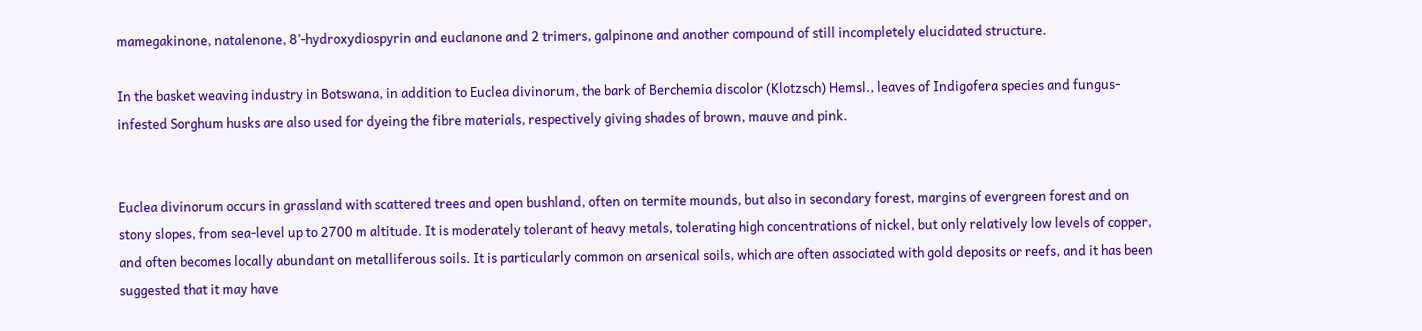mamegakinone, natalenone, 8’-hydroxydiospyrin and euclanone and 2 trimers, galpinone and another compound of still incompletely elucidated structure.

In the basket weaving industry in Botswana, in addition to Euclea divinorum, the bark of Berchemia discolor (Klotzsch) Hemsl., leaves of Indigofera species and fungus-infested Sorghum husks are also used for dyeing the fibre materials, respectively giving shades of brown, mauve and pink.


Euclea divinorum occurs in grassland with scattered trees and open bushland, often on termite mounds, but also in secondary forest, margins of evergreen forest and on stony slopes, from sea-level up to 2700 m altitude. It is moderately tolerant of heavy metals, tolerating high concentrations of nickel, but only relatively low levels of copper, and often becomes locally abundant on metalliferous soils. It is particularly common on arsenical soils, which are often associated with gold deposits or reefs, and it has been suggested that it may have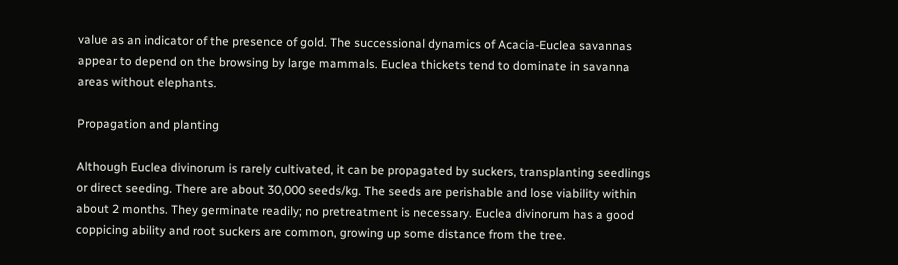value as an indicator of the presence of gold. The successional dynamics of Acacia-Euclea savannas appear to depend on the browsing by large mammals. Euclea thickets tend to dominate in savanna areas without elephants.

Propagation and planting

Although Euclea divinorum is rarely cultivated, it can be propagated by suckers, transplanting seedlings or direct seeding. There are about 30,000 seeds/kg. The seeds are perishable and lose viability within about 2 months. They germinate readily; no pretreatment is necessary. Euclea divinorum has a good coppicing ability and root suckers are common, growing up some distance from the tree.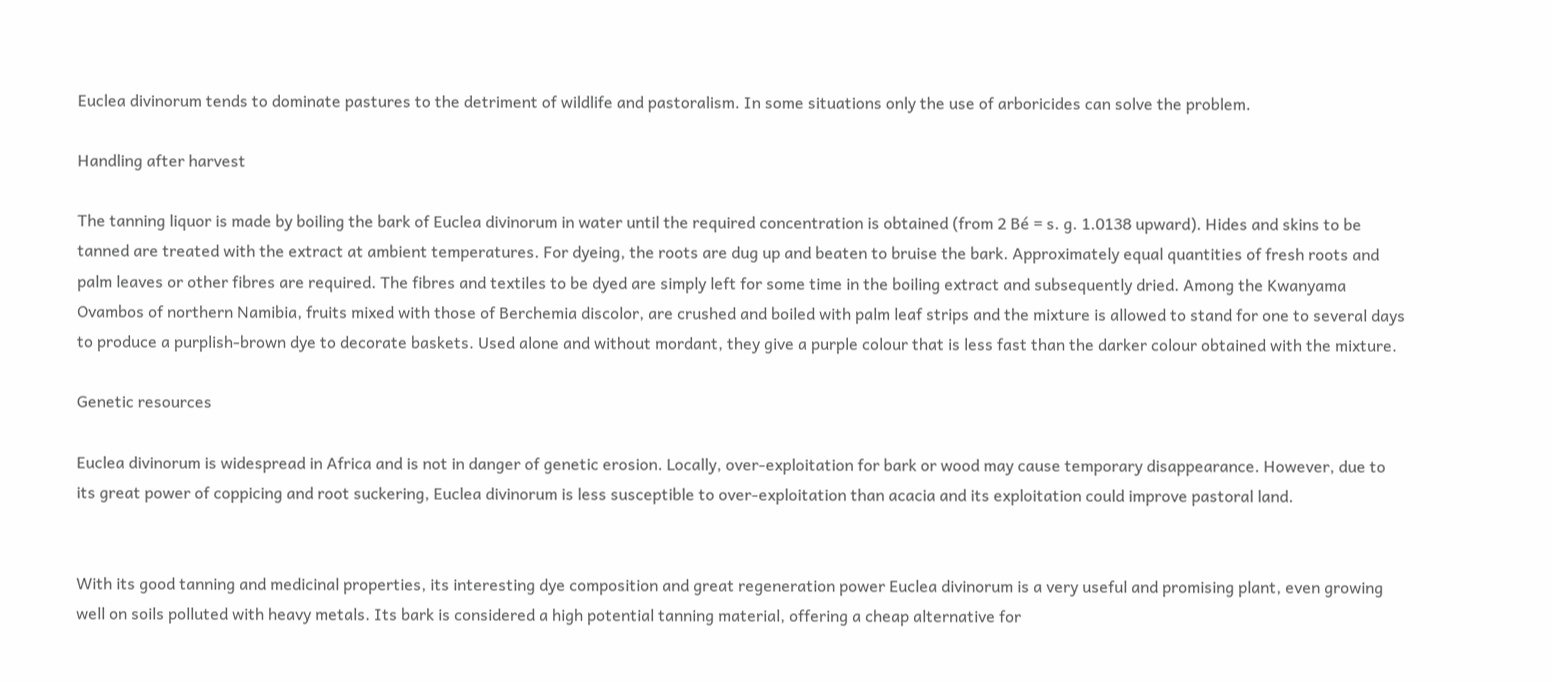Euclea divinorum tends to dominate pastures to the detriment of wildlife and pastoralism. In some situations only the use of arboricides can solve the problem.

Handling after harvest

The tanning liquor is made by boiling the bark of Euclea divinorum in water until the required concentration is obtained (from 2 Bé = s. g. 1.0138 upward). Hides and skins to be tanned are treated with the extract at ambient temperatures. For dyeing, the roots are dug up and beaten to bruise the bark. Approximately equal quantities of fresh roots and palm leaves or other fibres are required. The fibres and textiles to be dyed are simply left for some time in the boiling extract and subsequently dried. Among the Kwanyama Ovambos of northern Namibia, fruits mixed with those of Berchemia discolor, are crushed and boiled with palm leaf strips and the mixture is allowed to stand for one to several days to produce a purplish-brown dye to decorate baskets. Used alone and without mordant, they give a purple colour that is less fast than the darker colour obtained with the mixture.

Genetic resources

Euclea divinorum is widespread in Africa and is not in danger of genetic erosion. Locally, over-exploitation for bark or wood may cause temporary disappearance. However, due to its great power of coppicing and root suckering, Euclea divinorum is less susceptible to over-exploitation than acacia and its exploitation could improve pastoral land.


With its good tanning and medicinal properties, its interesting dye composition and great regeneration power Euclea divinorum is a very useful and promising plant, even growing well on soils polluted with heavy metals. Its bark is considered a high potential tanning material, offering a cheap alternative for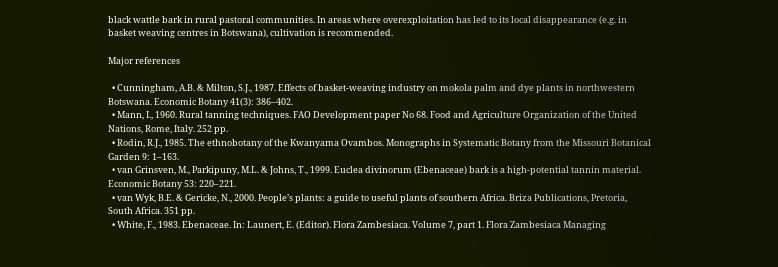black wattle bark in rural pastoral communities. In areas where overexploitation has led to its local disappearance (e.g. in basket weaving centres in Botswana), cultivation is recommended.

Major references

  • Cunningham, A.B. & Milton, S.J., 1987. Effects of basket-weaving industry on mokola palm and dye plants in northwestern Botswana. Economic Botany 41(3): 386–402.
  • Mann, I., 1960. Rural tanning techniques. FAO Development paper No 68. Food and Agriculture Organization of the United Nations, Rome, Italy. 252 pp.
  • Rodin, R.J., 1985. The ethnobotany of the Kwanyama Ovambos. Monographs in Systematic Botany from the Missouri Botanical Garden 9: 1–163.
  • van Grinsven, M., Parkipuny, M.L. & Johns, T., 1999. Euclea divinorum (Ebenaceae) bark is a high-potential tannin material. Economic Botany 53: 220–221.
  • van Wyk, B.E. & Gericke, N., 2000. People’s plants: a guide to useful plants of southern Africa. Briza Publications, Pretoria, South Africa. 351 pp.
  • White, F., 1983. Ebenaceae. In: Launert, E. (Editor). Flora Zambesiaca. Volume 7, part 1. Flora Zambesiaca Managing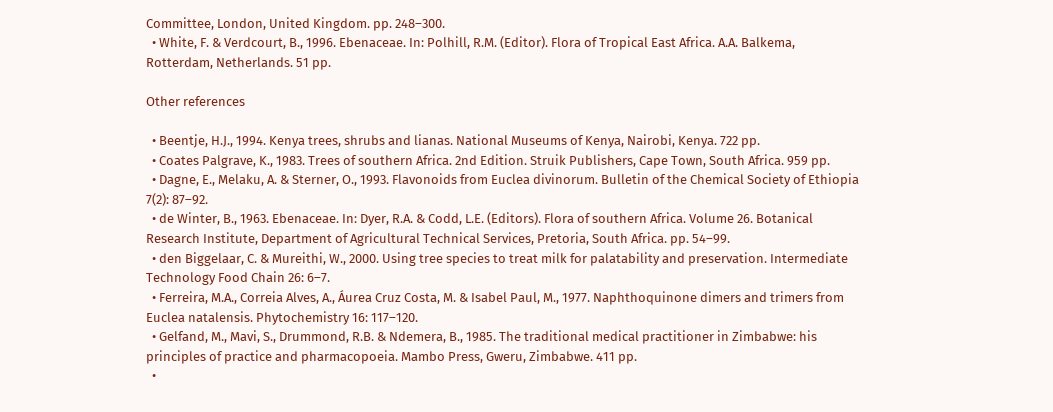Committee, London, United Kingdom. pp. 248–300.
  • White, F. & Verdcourt, B., 1996. Ebenaceae. In: Polhill, R.M. (Editor). Flora of Tropical East Africa. A.A. Balkema, Rotterdam, Netherlands. 51 pp.

Other references

  • Beentje, H.J., 1994. Kenya trees, shrubs and lianas. National Museums of Kenya, Nairobi, Kenya. 722 pp.
  • Coates Palgrave, K., 1983. Trees of southern Africa. 2nd Edition. Struik Publishers, Cape Town, South Africa. 959 pp.
  • Dagne, E., Melaku, A. & Sterner, O., 1993. Flavonoids from Euclea divinorum. Bulletin of the Chemical Society of Ethiopia 7(2): 87–92.
  • de Winter, B., 1963. Ebenaceae. In: Dyer, R.A. & Codd, L.E. (Editors). Flora of southern Africa. Volume 26. Botanical Research Institute, Department of Agricultural Technical Services, Pretoria, South Africa. pp. 54–99.
  • den Biggelaar, C. & Mureithi, W., 2000. Using tree species to treat milk for palatability and preservation. Intermediate Technology Food Chain 26: 6–7.
  • Ferreira, M.A., Correia Alves, A., Áurea Cruz Costa, M. & Isabel Paul, M., 1977. Naphthoquinone dimers and trimers from Euclea natalensis. Phytochemistry 16: 117–120.
  • Gelfand, M., Mavi, S., Drummond, R.B. & Ndemera, B., 1985. The traditional medical practitioner in Zimbabwe: his principles of practice and pharmacopoeia. Mambo Press, Gweru, Zimbabwe. 411 pp.
  •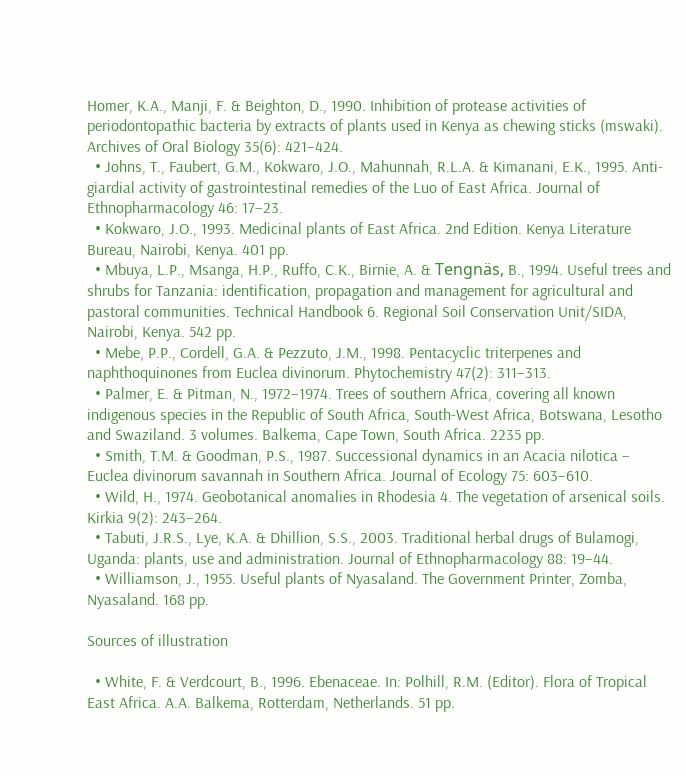Homer, K.A., Manji, F. & Beighton, D., 1990. Inhibition of protease activities of periodontopathic bacteria by extracts of plants used in Kenya as chewing sticks (mswaki). Archives of Oral Biology 35(6): 421–424.
  • Johns, T., Faubert, G.M., Kokwaro, J.O., Mahunnah, R.L.A. & Kimanani, E.K., 1995. Anti-giardial activity of gastrointestinal remedies of the Luo of East Africa. Journal of Ethnopharmacology 46: 17–23.
  • Kokwaro, J.O., 1993. Medicinal plants of East Africa. 2nd Edition. Kenya Literature Bureau, Nairobi, Kenya. 401 pp.
  • Mbuya, L.P., Msanga, H.P., Ruffo, C.K., Birnie, A. & Tengnäs, B., 1994. Useful trees and shrubs for Tanzania: identification, propagation and management for agricultural and pastoral communities. Technical Handbook 6. Regional Soil Conservation Unit/SIDA, Nairobi, Kenya. 542 pp.
  • Mebe, P.P., Cordell, G.A. & Pezzuto, J.M., 1998. Pentacyclic triterpenes and naphthoquinones from Euclea divinorum. Phytochemistry 47(2): 311–313.
  • Palmer, E. & Pitman, N., 1972–1974. Trees of southern Africa, covering all known indigenous species in the Republic of South Africa, South-West Africa, Botswana, Lesotho and Swaziland. 3 volumes. Balkema, Cape Town, South Africa. 2235 pp.
  • Smith, T.M. & Goodman, P.S., 1987. Successional dynamics in an Acacia nilotica – Euclea divinorum savannah in Southern Africa. Journal of Ecology 75: 603–610.
  • Wild, H., 1974. Geobotanical anomalies in Rhodesia 4. The vegetation of arsenical soils. Kirkia 9(2): 243–264.
  • Tabuti, J.R.S., Lye, K.A. & Dhillion, S.S., 2003. Traditional herbal drugs of Bulamogi, Uganda: plants, use and administration. Journal of Ethnopharmacology 88: 19–44.
  • Williamson, J., 1955. Useful plants of Nyasaland. The Government Printer, Zomba, Nyasaland. 168 pp.

Sources of illustration

  • White, F. & Verdcourt, B., 1996. Ebenaceae. In: Polhill, R.M. (Editor). Flora of Tropical East Africa. A.A. Balkema, Rotterdam, Netherlands. 51 pp.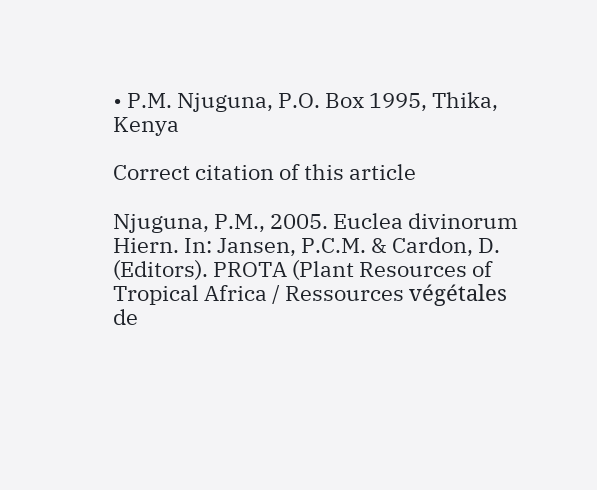• P.M. Njuguna, P.O. Box 1995, Thika, Kenya

Correct citation of this article

Njuguna, P.M., 2005. Euclea divinorum Hiern. In: Jansen, P.C.M. & Cardon, D. (Editors). PROTA (Plant Resources of Tropical Africa / Ressources végétales de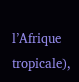l’Afrique tropicale),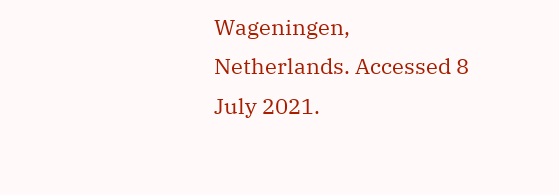Wageningen, Netherlands. Accessed 8 July 2021.